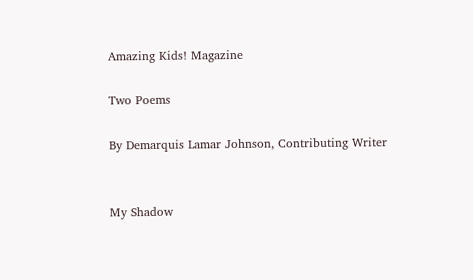Amazing Kids! Magazine

Two Poems

By Demarquis Lamar Johnson, Contributing Writer


My Shadow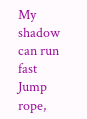My shadow can run fast
Jump rope,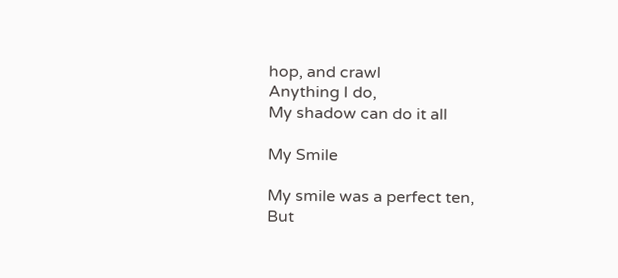hop, and crawl
Anything I do,
My shadow can do it all

My Smile

My smile was a perfect ten,
But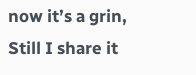now it’s a grin,
Still I share it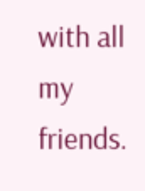with all my friends.